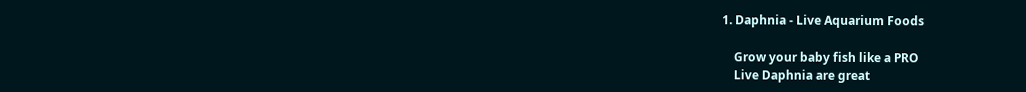1. Daphnia - Live Aquarium Foods

    Grow your baby fish like a PRO
    Live Daphnia are great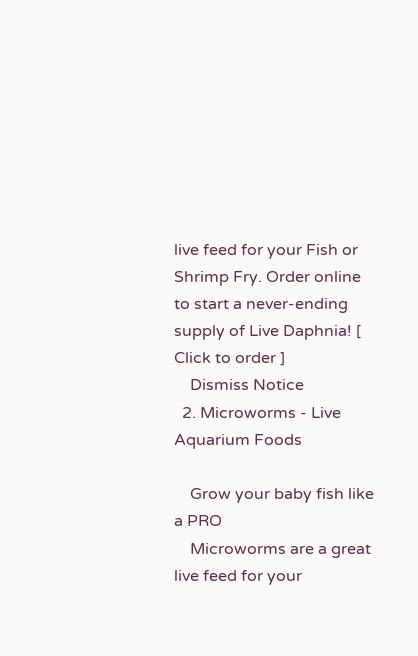live feed for your Fish or Shrimp Fry. Order online to start a never-ending supply of Live Daphnia! [ Click to order ]
    Dismiss Notice
  2. Microworms - Live Aquarium Foods

    Grow your baby fish like a PRO
    Microworms are a great live feed for your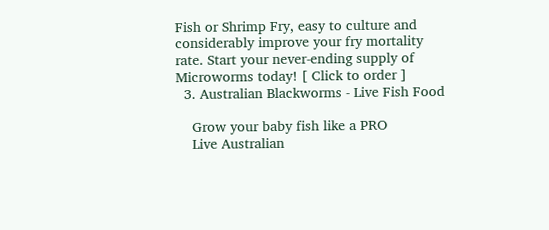Fish or Shrimp Fry, easy to culture and considerably improve your fry mortality rate. Start your never-ending supply of Microworms today! [ Click to order ]
  3. Australian Blackworms - Live Fish Food

    Grow your baby fish like a PRO
    Live Australian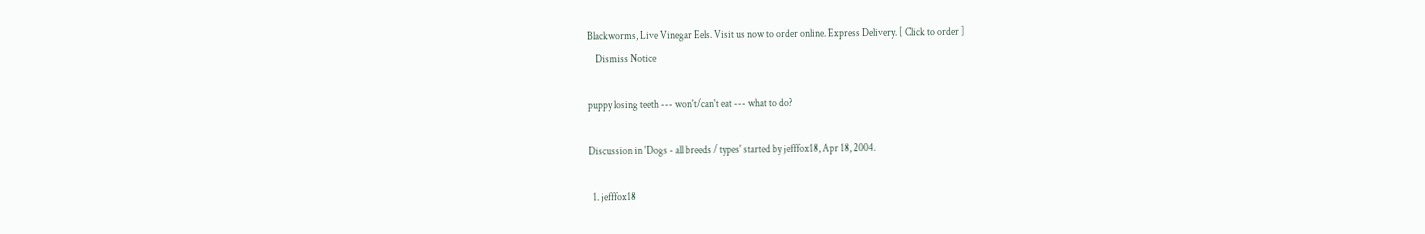Blackworms, Live Vinegar Eels. Visit us now to order online. Express Delivery. [ Click to order ]
    Dismiss Notice

puppy losing teeth --- won't/can't eat --- what to do?

Discussion in 'Dogs - all breeds / types' started by jefffox18, Apr 18, 2004.

  1. jefffox18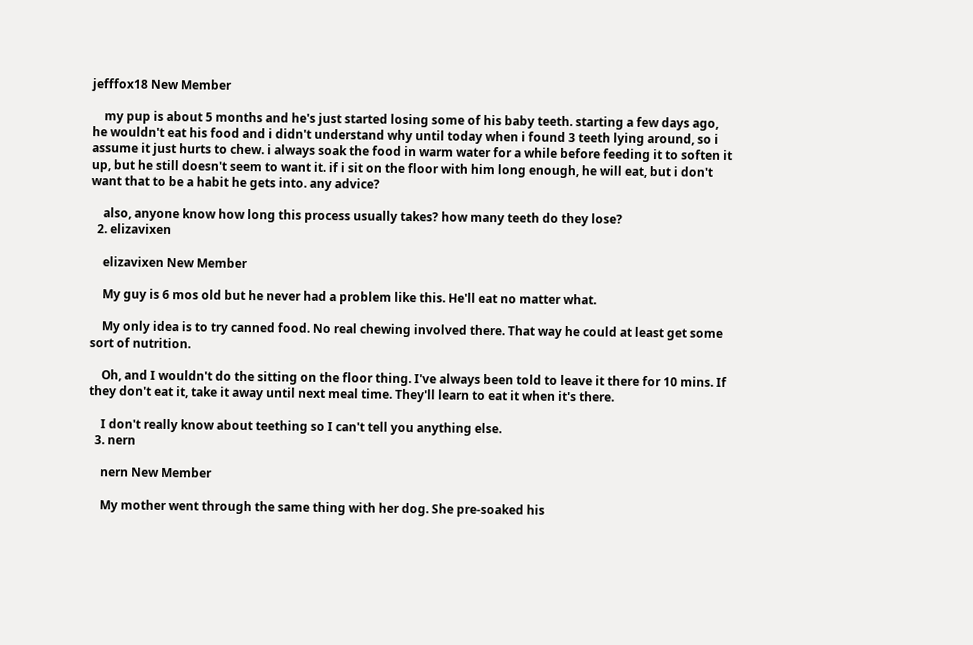jefffox18 New Member

    my pup is about 5 months and he's just started losing some of his baby teeth. starting a few days ago, he wouldn't eat his food and i didn't understand why until today when i found 3 teeth lying around, so i assume it just hurts to chew. i always soak the food in warm water for a while before feeding it to soften it up, but he still doesn't seem to want it. if i sit on the floor with him long enough, he will eat, but i don't want that to be a habit he gets into. any advice?

    also, anyone know how long this process usually takes? how many teeth do they lose?
  2. elizavixen

    elizavixen New Member

    My guy is 6 mos old but he never had a problem like this. He'll eat no matter what.

    My only idea is to try canned food. No real chewing involved there. That way he could at least get some sort of nutrition.

    Oh, and I wouldn't do the sitting on the floor thing. I've always been told to leave it there for 10 mins. If they don't eat it, take it away until next meal time. They'll learn to eat it when it's there.

    I don't really know about teething so I can't tell you anything else.
  3. nern

    nern New Member

    My mother went through the same thing with her dog. She pre-soaked his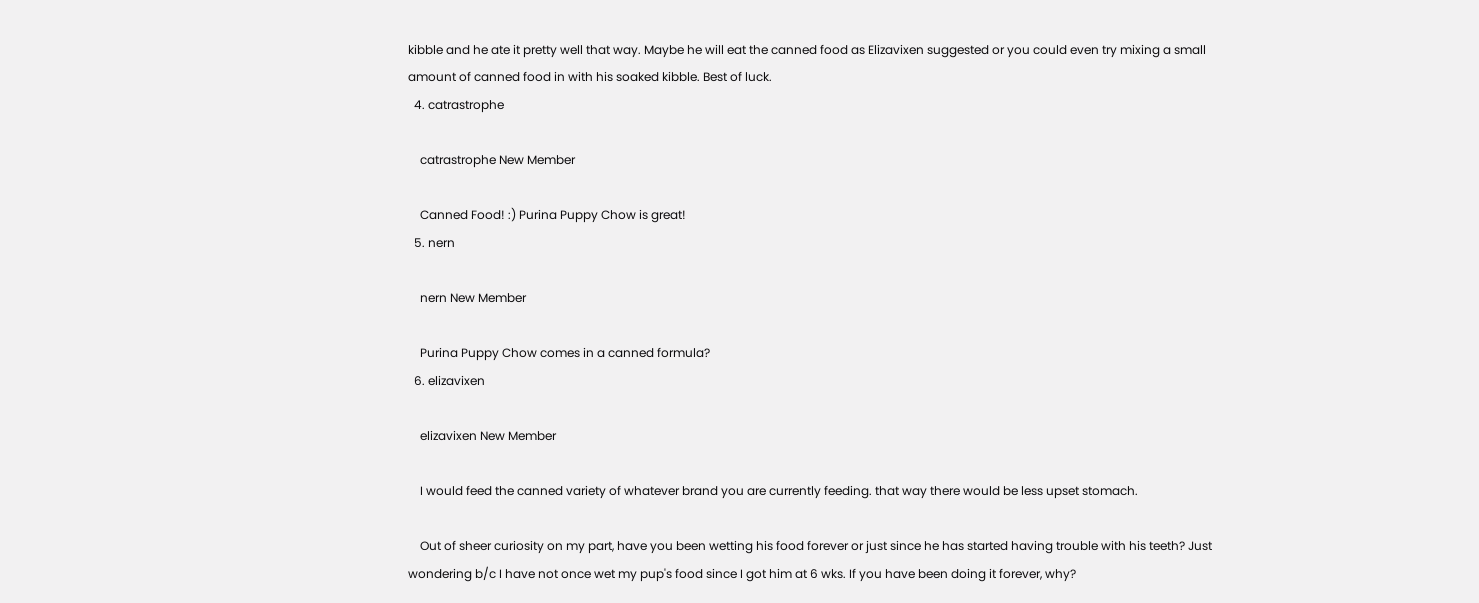kibble and he ate it pretty well that way. Maybe he will eat the canned food as Elizavixen suggested or you could even try mixing a small amount of canned food in with his soaked kibble. Best of luck.
  4. catrastrophe

    catrastrophe New Member

    Canned Food! :) Purina Puppy Chow is great!
  5. nern

    nern New Member

    Purina Puppy Chow comes in a canned formula?
  6. elizavixen

    elizavixen New Member

    I would feed the canned variety of whatever brand you are currently feeding. that way there would be less upset stomach.

    Out of sheer curiosity on my part, have you been wetting his food forever or just since he has started having trouble with his teeth? Just wondering b/c I have not once wet my pup's food since I got him at 6 wks. If you have been doing it forever, why?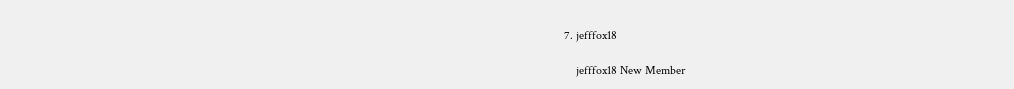7. jefffox18

    jefffox18 New Member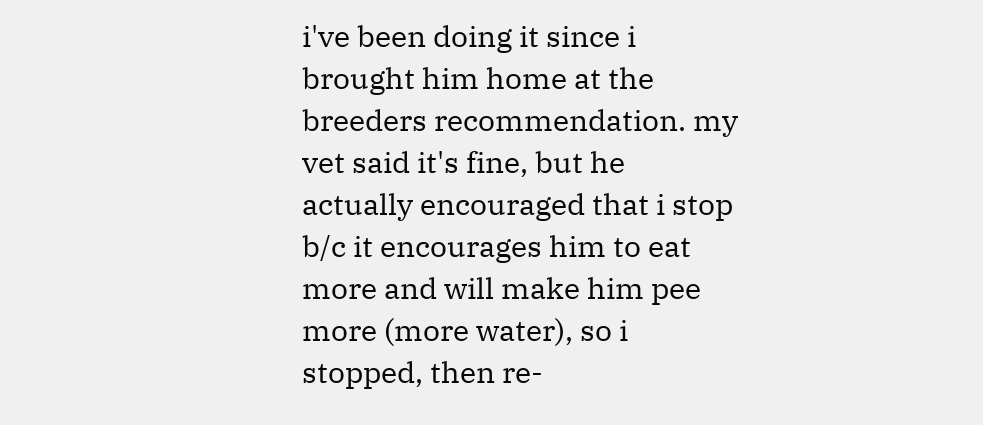i've been doing it since i brought him home at the breeders recommendation. my vet said it's fine, but he actually encouraged that i stop b/c it encourages him to eat more and will make him pee more (more water), so i stopped, then re-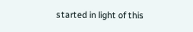started in light of this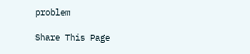problem

Share This Page